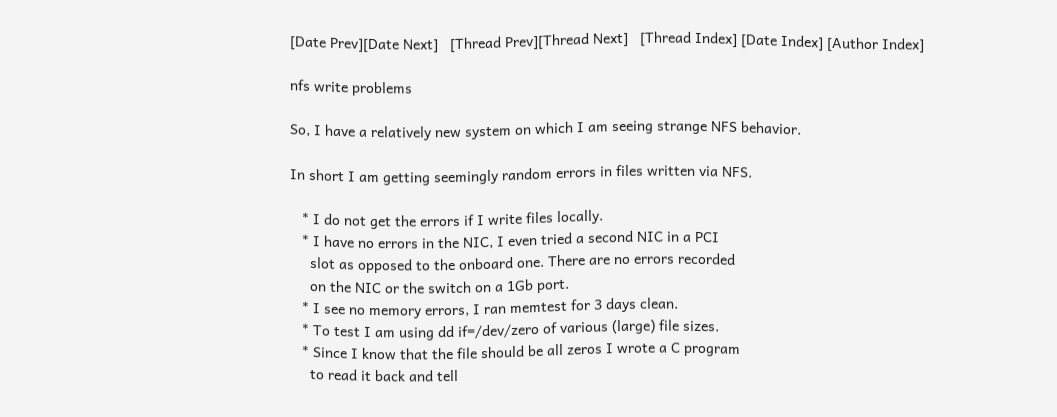[Date Prev][Date Next]   [Thread Prev][Thread Next]   [Thread Index] [Date Index] [Author Index]

nfs write problems

So, I have a relatively new system on which I am seeing strange NFS behavior.

In short I am getting seemingly random errors in files written via NFS.

   * I do not get the errors if I write files locally.
   * I have no errors in the NIC, I even tried a second NIC in a PCI
     slot as opposed to the onboard one. There are no errors recorded
     on the NIC or the switch on a 1Gb port.
   * I see no memory errors, I ran memtest for 3 days clean.
   * To test I am using dd if=/dev/zero of various (large) file sizes.
   * Since I know that the file should be all zeros I wrote a C program
     to read it back and tell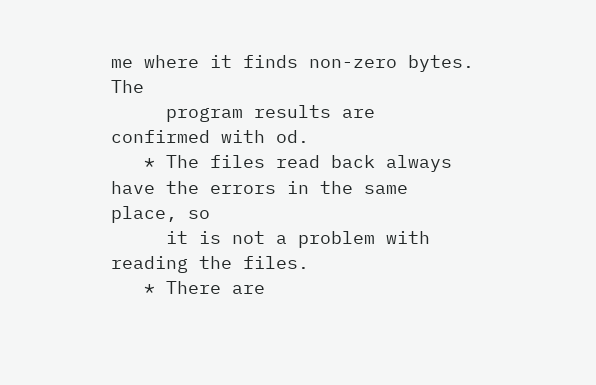me where it finds non-zero bytes. The
     program results are confirmed with od.
   * The files read back always have the errors in the same place, so
     it is not a problem with reading the files.
   * There are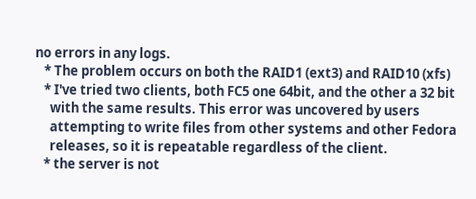no errors in any logs.
   * The problem occurs on both the RAID1 (ext3) and RAID10 (xfs)
   * I've tried two clients, both FC5 one 64bit, and the other a 32 bit
     with the same results. This error was uncovered by users
     attempting to write files from other systems and other Fedora
     releases, so it is repeatable regardless of the client.
   * the server is not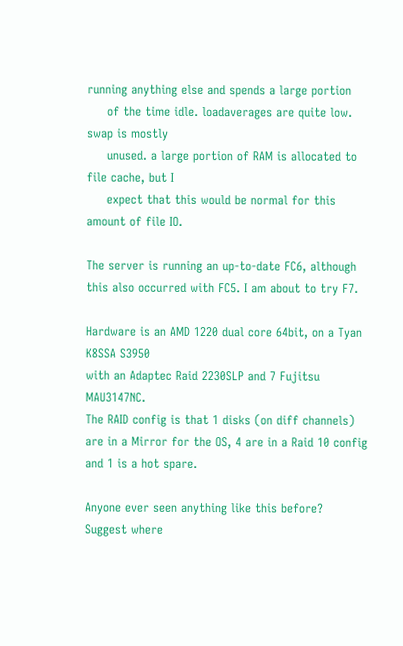running anything else and spends a large portion
     of the time idle. loadaverages are quite low. swap is mostly
     unused. a large portion of RAM is allocated to file cache, but I
     expect that this would be normal for this amount of file IO.

The server is running an up-to-date FC6, although this also occurred with FC5. I am about to try F7.

Hardware is an AMD 1220 dual core 64bit, on a Tyan K8SSA S3950
with an Adaptec Raid 2230SLP and 7 Fujitsu MAU3147NC.
The RAID config is that 1 disks (on diff channels) are in a Mirror for the OS, 4 are in a Raid 10 config and 1 is a hot spare.

Anyone ever seen anything like this before?
Suggest where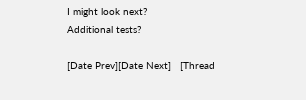I might look next?
Additional tests?

[Date Prev][Date Next]   [Thread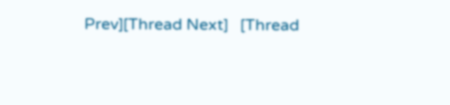Prev][Thread Next]   [Thread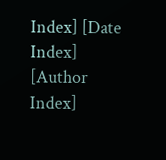Index] [Date Index] [Author Index]